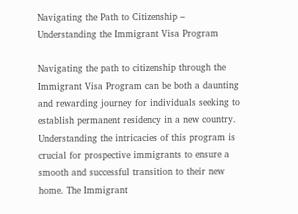Navigating the Path to Citizenship – Understanding the Immigrant Visa Program

Navigating the path to citizenship through the Immigrant Visa Program can be both a daunting and rewarding journey for individuals seeking to establish permanent residency in a new country. Understanding the intricacies of this program is crucial for prospective immigrants to ensure a smooth and successful transition to their new home. The Immigrant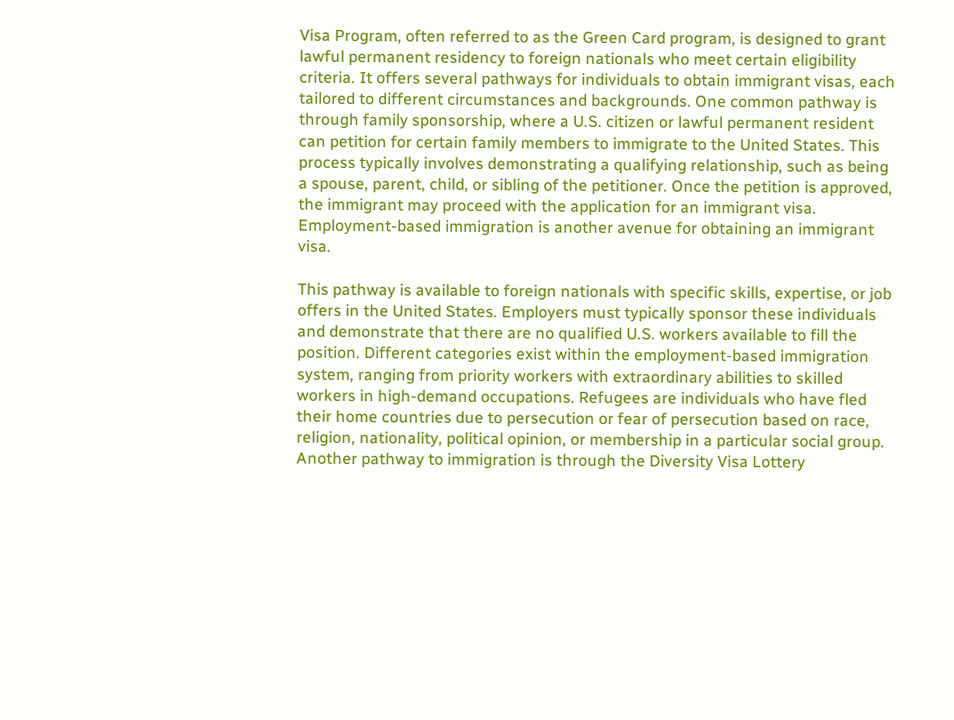Visa Program, often referred to as the Green Card program, is designed to grant lawful permanent residency to foreign nationals who meet certain eligibility criteria. It offers several pathways for individuals to obtain immigrant visas, each tailored to different circumstances and backgrounds. One common pathway is through family sponsorship, where a U.S. citizen or lawful permanent resident can petition for certain family members to immigrate to the United States. This process typically involves demonstrating a qualifying relationship, such as being a spouse, parent, child, or sibling of the petitioner. Once the petition is approved, the immigrant may proceed with the application for an immigrant visa. Employment-based immigration is another avenue for obtaining an immigrant visa.

This pathway is available to foreign nationals with specific skills, expertise, or job offers in the United States. Employers must typically sponsor these individuals and demonstrate that there are no qualified U.S. workers available to fill the position. Different categories exist within the employment-based immigration system, ranging from priority workers with extraordinary abilities to skilled workers in high-demand occupations. Refugees are individuals who have fled their home countries due to persecution or fear of persecution based on race, religion, nationality, political opinion, or membership in a particular social group. Another pathway to immigration is through the Diversity Visa Lottery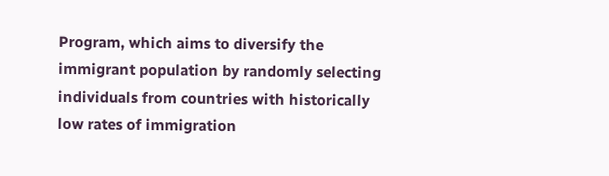Program, which aims to diversify the immigrant population by randomly selecting individuals from countries with historically low rates of immigration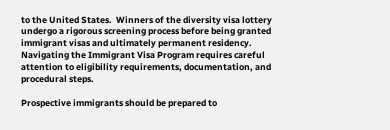to the United States.  Winners of the diversity visa lottery undergo a rigorous screening process before being granted immigrant visas and ultimately permanent residency. Navigating the Immigrant Visa Program requires careful attention to eligibility requirements, documentation, and procedural steps.

Prospective immigrants should be prepared to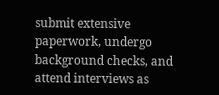submit extensive paperwork, undergo background checks, and attend interviews as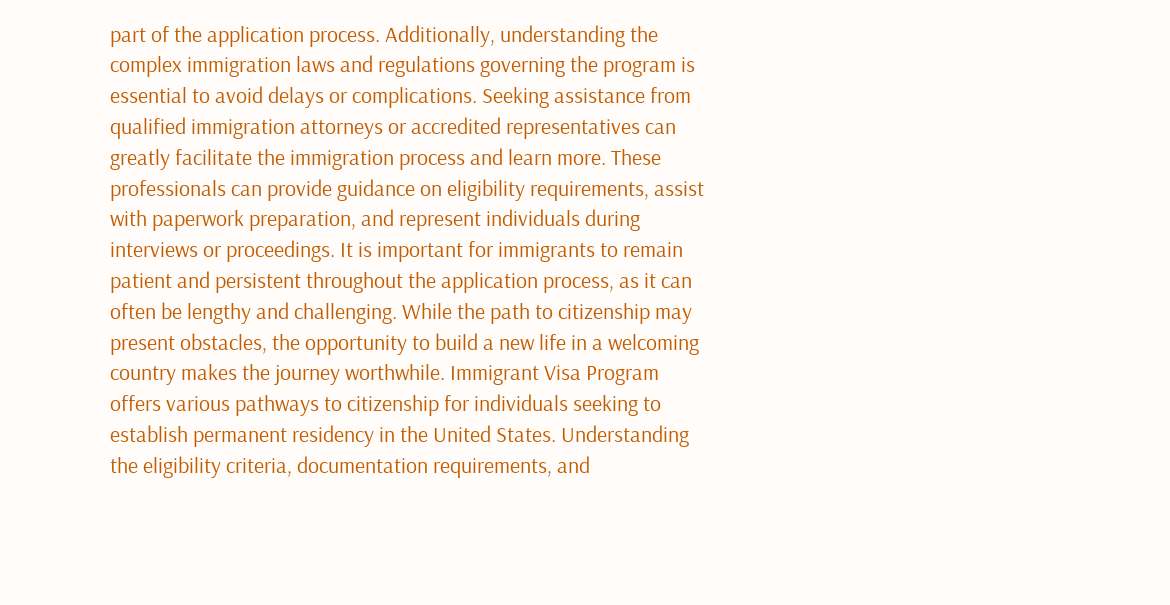part of the application process. Additionally, understanding the complex immigration laws and regulations governing the program is essential to avoid delays or complications. Seeking assistance from qualified immigration attorneys or accredited representatives can greatly facilitate the immigration process and learn more. These professionals can provide guidance on eligibility requirements, assist with paperwork preparation, and represent individuals during interviews or proceedings. It is important for immigrants to remain patient and persistent throughout the application process, as it can often be lengthy and challenging. While the path to citizenship may present obstacles, the opportunity to build a new life in a welcoming country makes the journey worthwhile. Immigrant Visa Program offers various pathways to citizenship for individuals seeking to establish permanent residency in the United States. Understanding the eligibility criteria, documentation requirements, and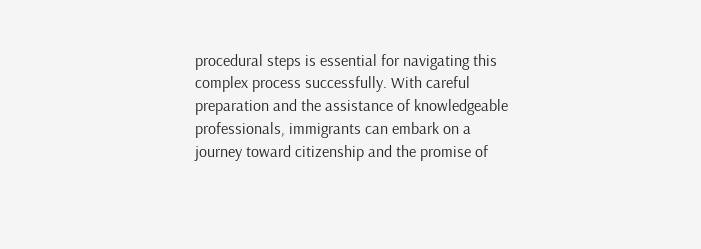procedural steps is essential for navigating this complex process successfully. With careful preparation and the assistance of knowledgeable professionals, immigrants can embark on a journey toward citizenship and the promise of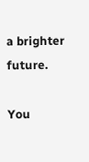a brighter future.

You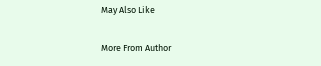May Also Like

More From Author